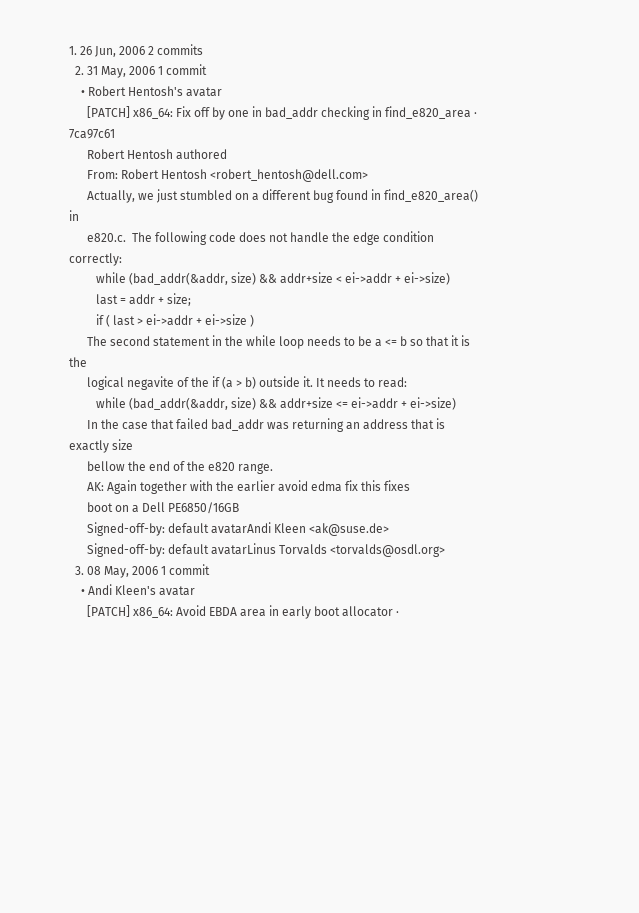1. 26 Jun, 2006 2 commits
  2. 31 May, 2006 1 commit
    • Robert Hentosh's avatar
      [PATCH] x86_64: Fix off by one in bad_addr checking in find_e820_area · 7ca97c61
      Robert Hentosh authored
      From: Robert Hentosh <robert_hentosh@dell.com>
      Actually, we just stumbled on a different bug found in find_e820_area() in
      e820.c.  The following code does not handle the edge condition correctly:
         while (bad_addr(&addr, size) && addr+size < ei->addr + ei->size)
         last = addr + size;
         if ( last > ei->addr + ei->size )
      The second statement in the while loop needs to be a <= b so that it is the
      logical negavite of the if (a > b) outside it. It needs to read:
         while (bad_addr(&addr, size) && addr+size <= ei->addr + ei->size)
      In the case that failed bad_addr was returning an address that is exactly size
      bellow the end of the e820 range.
      AK: Again together with the earlier avoid edma fix this fixes
      boot on a Dell PE6850/16GB
      Signed-off-by: default avatarAndi Kleen <ak@suse.de>
      Signed-off-by: default avatarLinus Torvalds <torvalds@osdl.org>
  3. 08 May, 2006 1 commit
    • Andi Kleen's avatar
      [PATCH] x86_64: Avoid EBDA area in early boot allocator ·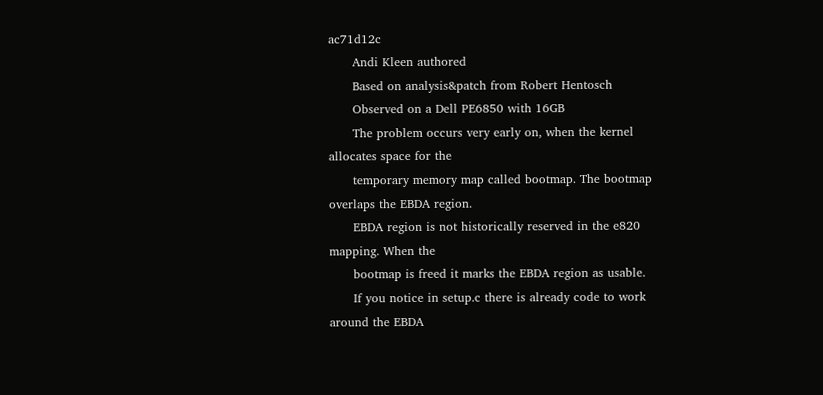ac71d12c
      Andi Kleen authored
      Based on analysis&patch from Robert Hentosch
      Observed on a Dell PE6850 with 16GB
      The problem occurs very early on, when the kernel allocates space for the
      temporary memory map called bootmap. The bootmap overlaps the EBDA region.
      EBDA region is not historically reserved in the e820 mapping. When the
      bootmap is freed it marks the EBDA region as usable.
      If you notice in setup.c there is already code to work around the EBDA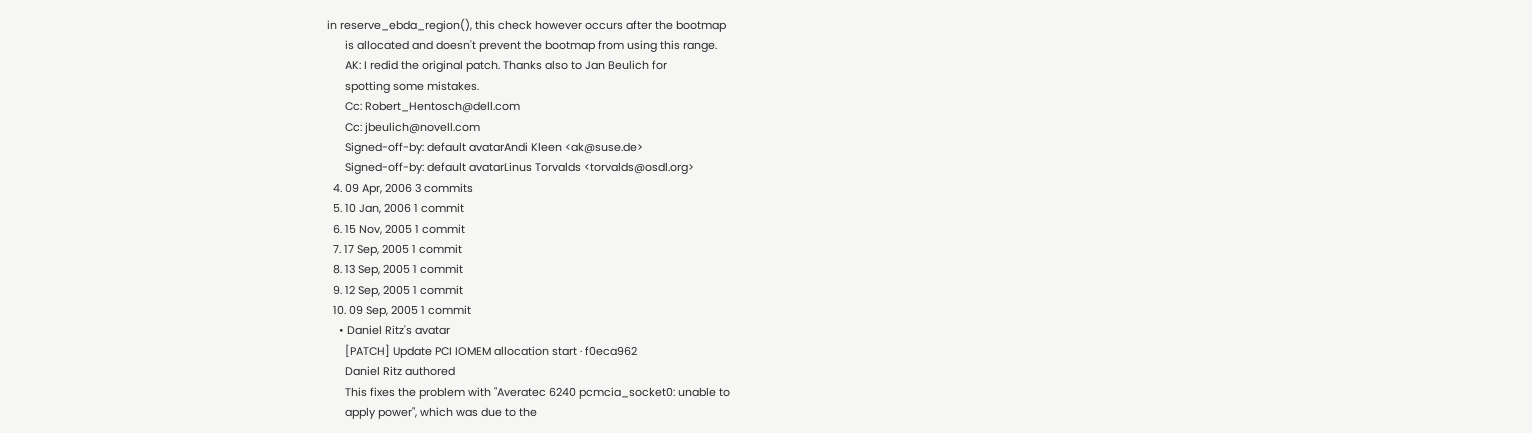in reserve_ebda_region(), this check however occurs after the bootmap
      is allocated and doesn't prevent the bootmap from using this range.
      AK: I redid the original patch. Thanks also to Jan Beulich for
      spotting some mistakes.
      Cc: Robert_Hentosch@dell.com
      Cc: jbeulich@novell.com
      Signed-off-by: default avatarAndi Kleen <ak@suse.de>
      Signed-off-by: default avatarLinus Torvalds <torvalds@osdl.org>
  4. 09 Apr, 2006 3 commits
  5. 10 Jan, 2006 1 commit
  6. 15 Nov, 2005 1 commit
  7. 17 Sep, 2005 1 commit
  8. 13 Sep, 2005 1 commit
  9. 12 Sep, 2005 1 commit
  10. 09 Sep, 2005 1 commit
    • Daniel Ritz's avatar
      [PATCH] Update PCI IOMEM allocation start · f0eca962
      Daniel Ritz authored
      This fixes the problem with "Averatec 6240 pcmcia_socket0: unable to
      apply power", which was due to the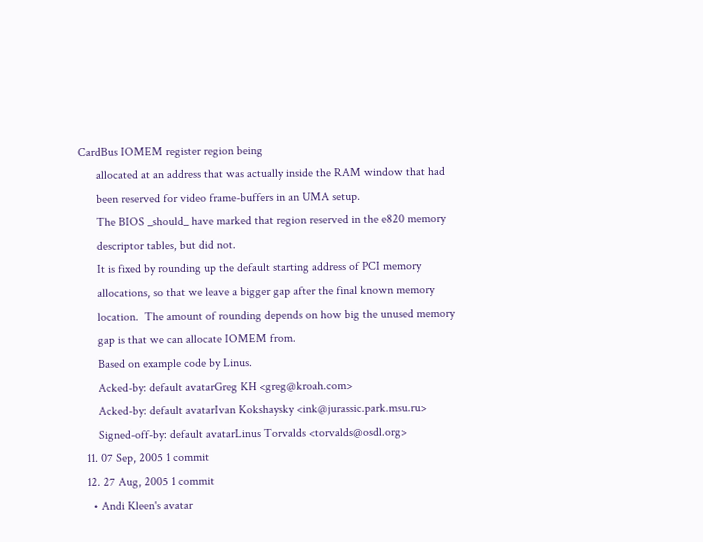CardBus IOMEM register region being
      allocated at an address that was actually inside the RAM window that had
      been reserved for video frame-buffers in an UMA setup.
      The BIOS _should_ have marked that region reserved in the e820 memory
      descriptor tables, but did not.
      It is fixed by rounding up the default starting address of PCI memory
      allocations, so that we leave a bigger gap after the final known memory
      location.  The amount of rounding depends on how big the unused memory
      gap is that we can allocate IOMEM from.
      Based on example code by Linus.
      Acked-by: default avatarGreg KH <greg@kroah.com>
      Acked-by: default avatarIvan Kokshaysky <ink@jurassic.park.msu.ru>
      Signed-off-by: default avatarLinus Torvalds <torvalds@osdl.org>
  11. 07 Sep, 2005 1 commit
  12. 27 Aug, 2005 1 commit
    • Andi Kleen's avatar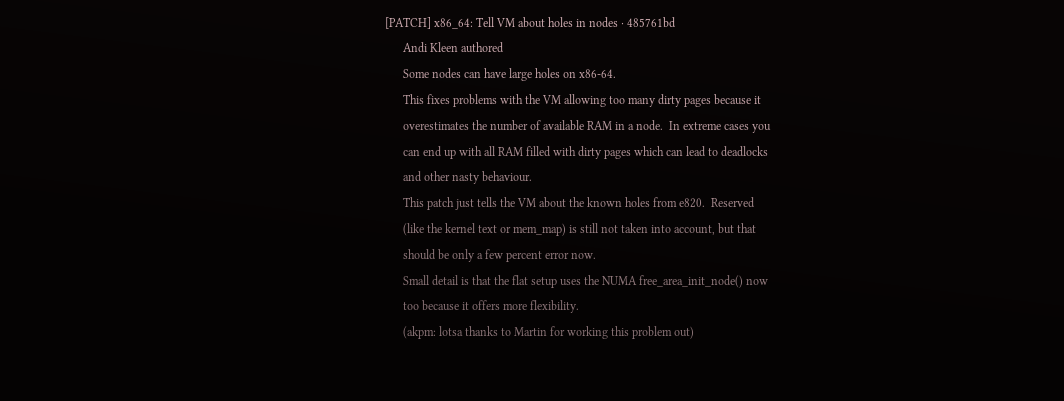[PATCH] x86_64: Tell VM about holes in nodes · 485761bd
      Andi Kleen authored
      Some nodes can have large holes on x86-64.
      This fixes problems with the VM allowing too many dirty pages because it
      overestimates the number of available RAM in a node.  In extreme cases you
      can end up with all RAM filled with dirty pages which can lead to deadlocks
      and other nasty behaviour.
      This patch just tells the VM about the known holes from e820.  Reserved
      (like the kernel text or mem_map) is still not taken into account, but that
      should be only a few percent error now.
      Small detail is that the flat setup uses the NUMA free_area_init_node() now
      too because it offers more flexibility.
      (akpm: lotsa thanks to Martin for working this problem out)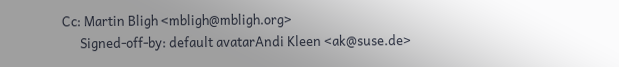Cc: Martin Bligh <mbligh@mbligh.org>
      Signed-off-by: default avatarAndi Kleen <ak@suse.de>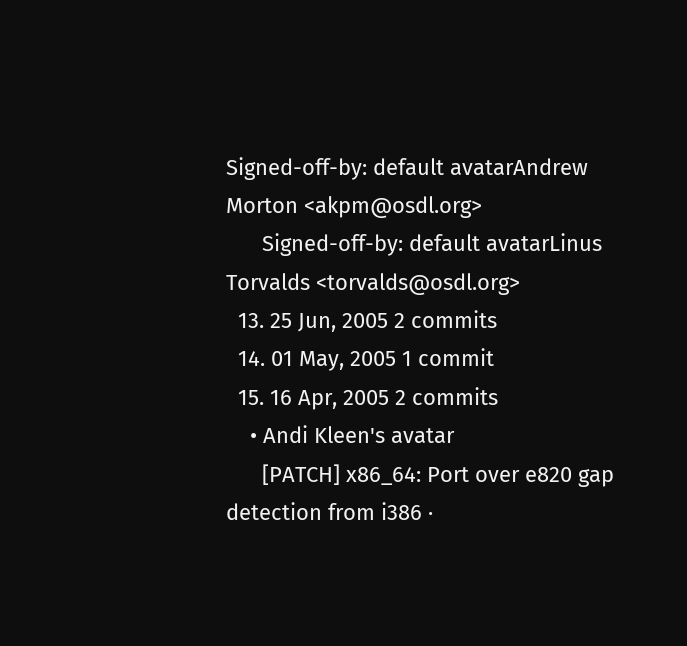Signed-off-by: default avatarAndrew Morton <akpm@osdl.org>
      Signed-off-by: default avatarLinus Torvalds <torvalds@osdl.org>
  13. 25 Jun, 2005 2 commits
  14. 01 May, 2005 1 commit
  15. 16 Apr, 2005 2 commits
    • Andi Kleen's avatar
      [PATCH] x86_64: Port over e820 gap detection from i386 ·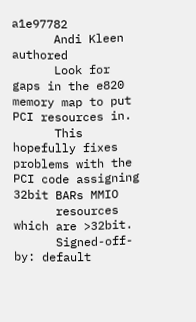a1e97782
      Andi Kleen authored
      Look for gaps in the e820 memory map to put PCI resources in.
      This hopefully fixes problems with the PCI code assigning 32bit BARs MMIO
      resources which are >32bit.
      Signed-off-by: default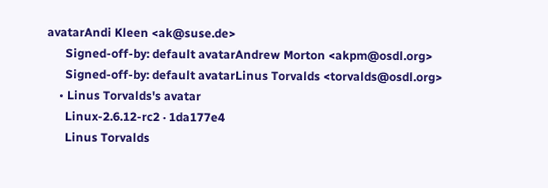avatarAndi Kleen <ak@suse.de>
      Signed-off-by: default avatarAndrew Morton <akpm@osdl.org>
      Signed-off-by: default avatarLinus Torvalds <torvalds@osdl.org>
    • Linus Torvalds's avatar
      Linux-2.6.12-rc2 · 1da177e4
      Linus Torvalds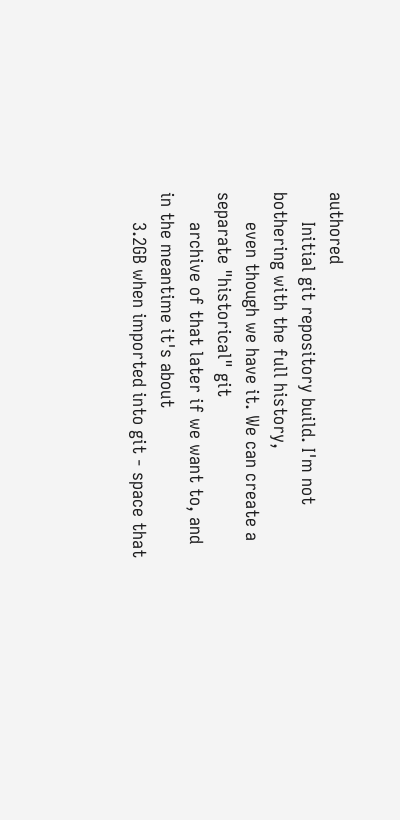authored
      Initial git repository build. I'm not bothering with the full history,
      even though we have it. We can create a separate "historical" git
      archive of that later if we want to, and in the meantime it's about
      3.2GB when imported into git - space that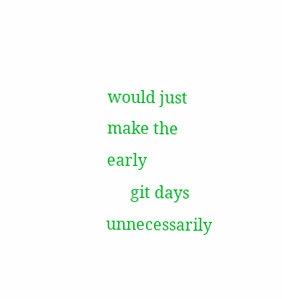would just make the early
      git days unnecessarily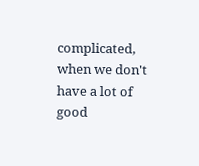complicated, when we don't have a lot of good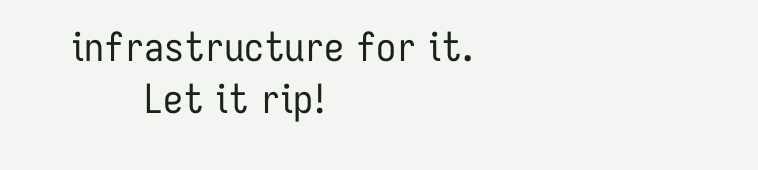infrastructure for it.
      Let it rip!